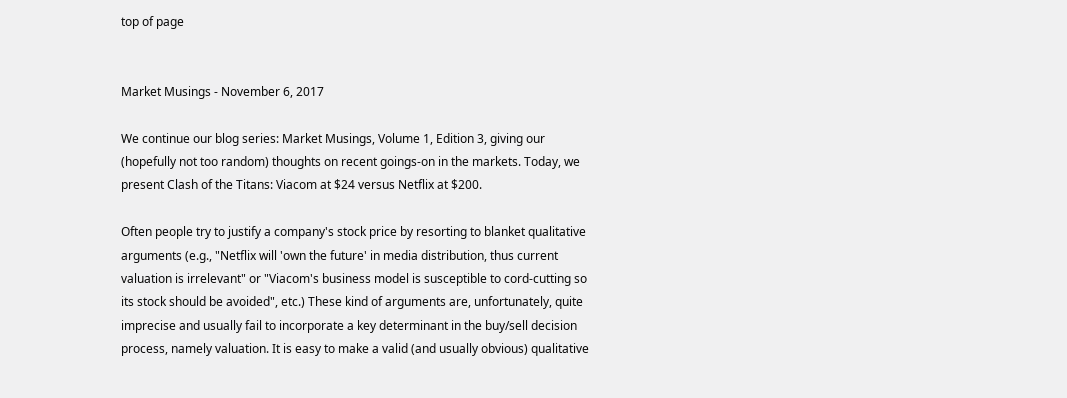top of page


Market Musings - November 6, 2017

We continue our blog series: Market Musings, Volume 1, Edition 3, giving our (hopefully not too random) thoughts on recent goings-on in the markets. Today, we present Clash of the Titans: Viacom at $24 versus Netflix at $200.

Often people try to justify a company's stock price by resorting to blanket qualitative arguments (e.g., "Netflix will 'own the future' in media distribution, thus current valuation is irrelevant" or "Viacom's business model is susceptible to cord-cutting so its stock should be avoided", etc.) These kind of arguments are, unfortunately, quite imprecise and usually fail to incorporate a key determinant in the buy/sell decision process, namely valuation. It is easy to make a valid (and usually obvious) qualitative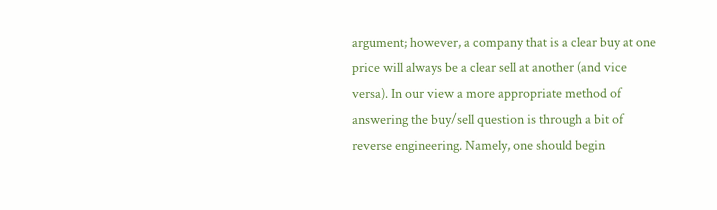argument; however, a company that is a clear buy at one price will always be a clear sell at another (and vice versa). In our view a more appropriate method of answering the buy/sell question is through a bit of reverse engineering. Namely, one should begin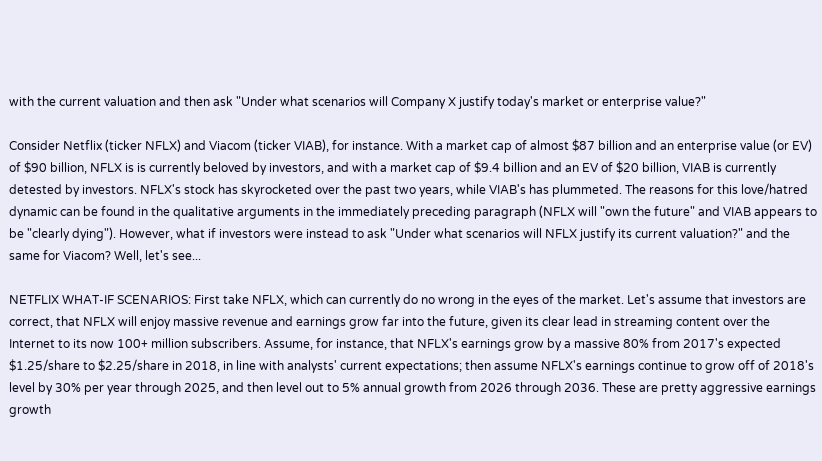with the current valuation and then ask "Under what scenarios will Company X justify today's market or enterprise value?"

Consider Netflix (ticker NFLX) and Viacom (ticker VIAB), for instance. With a market cap of almost $87 billion and an enterprise value (or EV) of $90 billion, NFLX is is currently beloved by investors, and with a market cap of $9.4 billion and an EV of $20 billion, VIAB is currently detested by investors. NFLX's stock has skyrocketed over the past two years, while VIAB's has plummeted. The reasons for this love/hatred dynamic can be found in the qualitative arguments in the immediately preceding paragraph (NFLX will "own the future" and VIAB appears to be "clearly dying"). However, what if investors were instead to ask "Under what scenarios will NFLX justify its current valuation?" and the same for Viacom? Well, let's see...

NETFLIX WHAT-IF SCENARIOS: First take NFLX, which can currently do no wrong in the eyes of the market. Let's assume that investors are correct, that NFLX will enjoy massive revenue and earnings grow far into the future, given its clear lead in streaming content over the Internet to its now 100+ million subscribers. Assume, for instance, that NFLX's earnings grow by a massive 80% from 2017's expected $1.25/share to $2.25/share in 2018, in line with analysts' current expectations; then assume NFLX's earnings continue to grow off of 2018's level by 30% per year through 2025, and then level out to 5% annual growth from 2026 through 2036. These are pretty aggressive earnings growth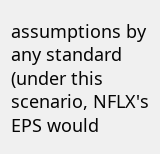assumptions by any standard (under this scenario, NFLX's EPS would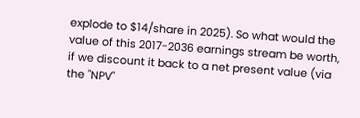explode to $14/share in 2025). So what would the value of this 2017-2036 earnings stream be worth, if we discount it back to a net present value (via the "NPV"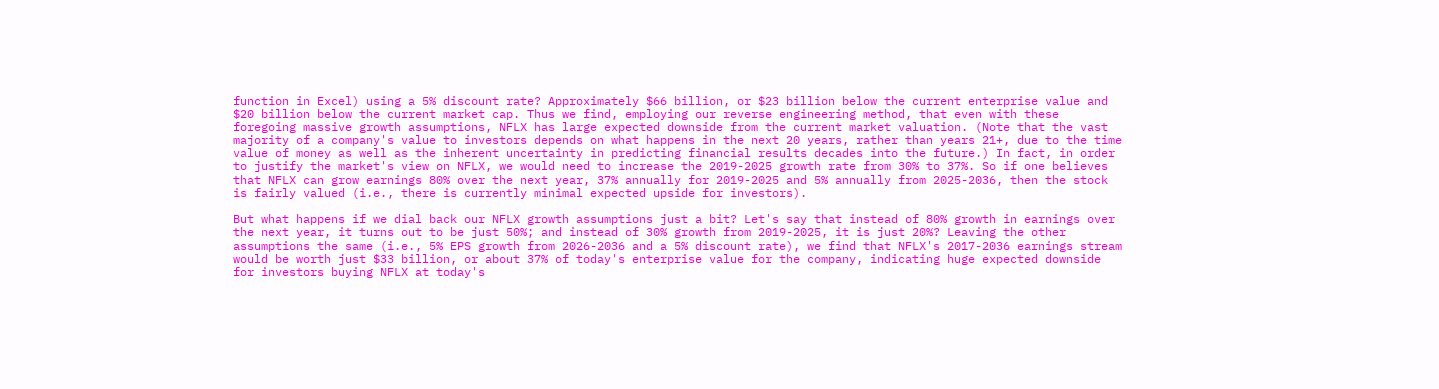function in Excel) using a 5% discount rate? Approximately $66 billion, or $23 billion below the current enterprise value and $20 billion below the current market cap. Thus we find, employing our reverse engineering method, that even with these foregoing massive growth assumptions, NFLX has large expected downside from the current market valuation. (Note that the vast majority of a company's value to investors depends on what happens in the next 20 years, rather than years 21+, due to the time value of money as well as the inherent uncertainty in predicting financial results decades into the future.) In fact, in order to justify the market's view on NFLX, we would need to increase the 2019-2025 growth rate from 30% to 37%. So if one believes that NFLX can grow earnings 80% over the next year, 37% annually for 2019-2025 and 5% annually from 2025-2036, then the stock is fairly valued (i.e., there is currently minimal expected upside for investors).

But what happens if we dial back our NFLX growth assumptions just a bit? Let's say that instead of 80% growth in earnings over the next year, it turns out to be just 50%; and instead of 30% growth from 2019-2025, it is just 20%? Leaving the other assumptions the same (i.e., 5% EPS growth from 2026-2036 and a 5% discount rate), we find that NFLX's 2017-2036 earnings stream would be worth just $33 billion, or about 37% of today's enterprise value for the company, indicating huge expected downside for investors buying NFLX at today's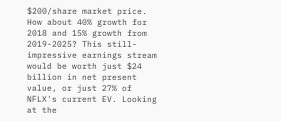$200/share market price. How about 40% growth for 2018 and 15% growth from 2019-2025? This still-impressive earnings stream would be worth just $24 billion in net present value, or just 27% of NFLX's current EV. Looking at the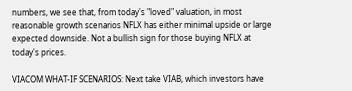numbers, we see that, from today's "loved" valuation, in most reasonable growth scenarios NFLX has either minimal upside or large expected downside. Not a bullish sign for those buying NFLX at today's prices.

VIACOM WHAT-IF SCENARIOS: Next take VIAB, which investors have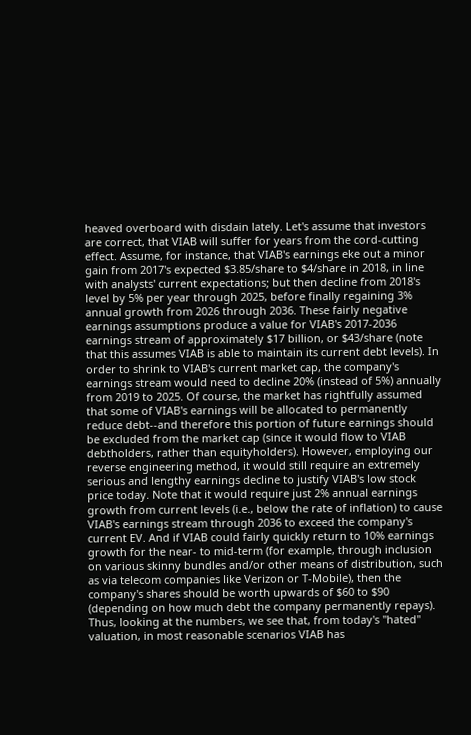heaved overboard with disdain lately. Let's assume that investors are correct, that VIAB will suffer for years from the cord-cutting effect. Assume, for instance, that VIAB's earnings eke out a minor gain from 2017's expected $3.85/share to $4/share in 2018, in line with analysts' current expectations; but then decline from 2018's level by 5% per year through 2025, before finally regaining 3% annual growth from 2026 through 2036. These fairly negative earnings assumptions produce a value for VIAB's 2017-2036 earnings stream of approximately $17 billion, or $43/share (note that this assumes VIAB is able to maintain its current debt levels). In order to shrink to VIAB's current market cap, the company's earnings stream would need to decline 20% (instead of 5%) annually from 2019 to 2025. Of course, the market has rightfully assumed that some of VIAB's earnings will be allocated to permanently reduce debt--and therefore this portion of future earnings should be excluded from the market cap (since it would flow to VIAB debtholders, rather than equityholders). However, employing our reverse engineering method, it would still require an extremely serious and lengthy earnings decline to justify VIAB's low stock price today. Note that it would require just 2% annual earnings growth from current levels (i.e., below the rate of inflation) to cause VIAB's earnings stream through 2036 to exceed the company's current EV. And if VIAB could fairly quickly return to 10% earnings growth for the near- to mid-term (for example, through inclusion on various skinny bundles and/or other means of distribution, such as via telecom companies like Verizon or T-Mobile), then the company's shares should be worth upwards of $60 to $90 (depending on how much debt the company permanently repays). Thus, looking at the numbers, we see that, from today's "hated" valuation, in most reasonable scenarios VIAB has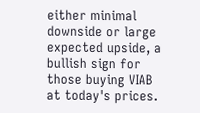either minimal downside or large expected upside, a bullish sign for those buying VIAB at today's prices.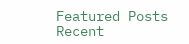Featured Posts
Recent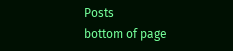Posts
bottom of page